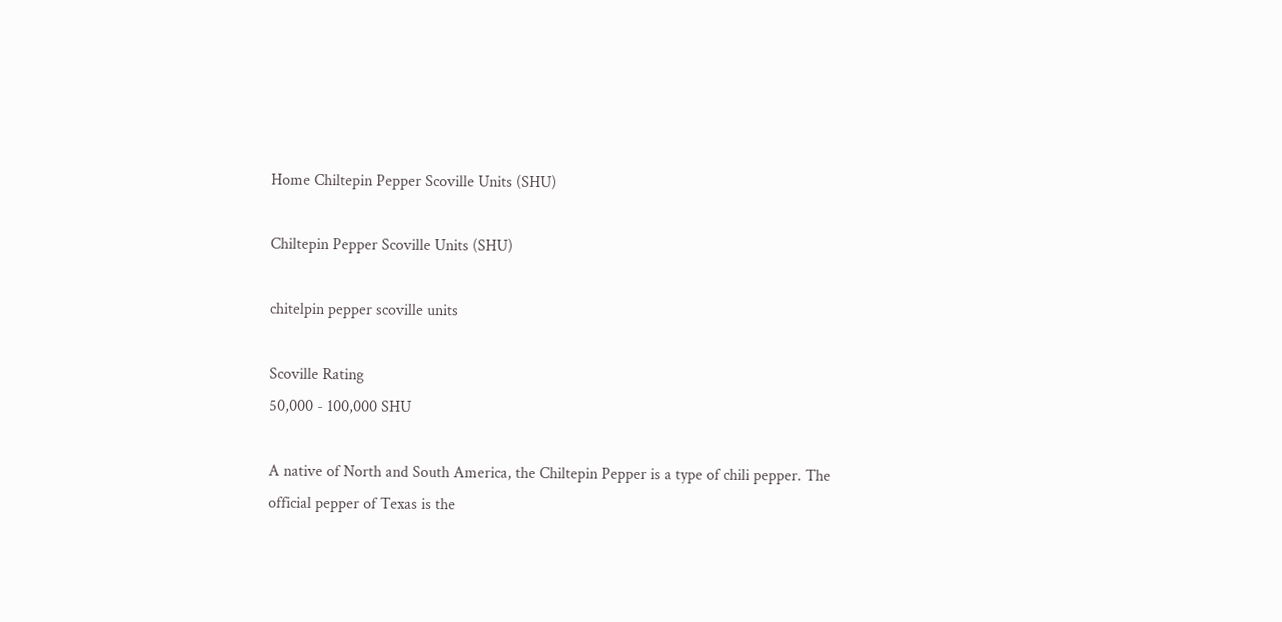Home Chiltepin Pepper Scoville Units (SHU)

Chiltepin Pepper Scoville Units (SHU)

chitelpin pepper scoville units

Scoville Rating
50,000 - 100,000 SHU

A native of North and South America, the Chiltepin Pepper is a type of chili pepper. The official pepper of Texas is the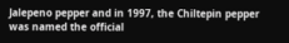Jalepeno pepper and in 1997, the Chiltepin pepper was named the official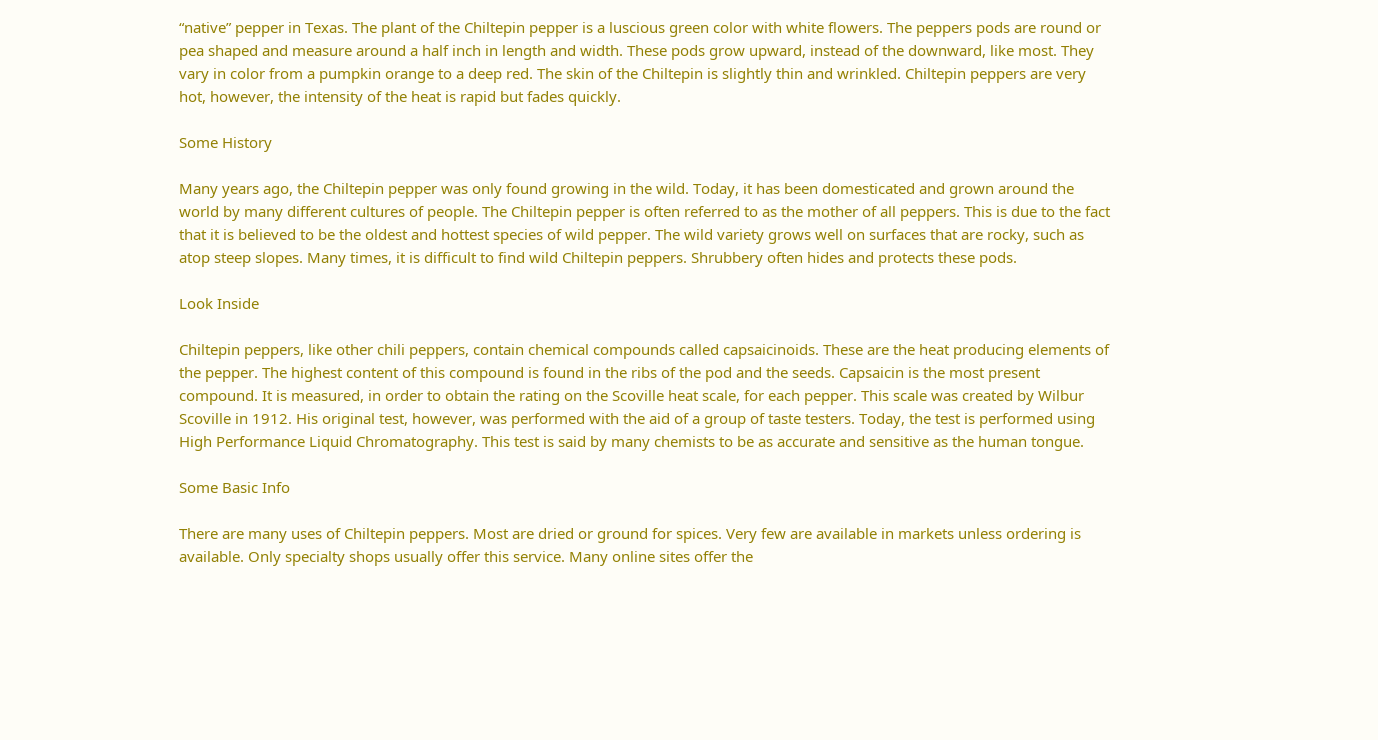“native” pepper in Texas. The plant of the Chiltepin pepper is a luscious green color with white flowers. The peppers pods are round or pea shaped and measure around a half inch in length and width. These pods grow upward, instead of the downward, like most. They vary in color from a pumpkin orange to a deep red. The skin of the Chiltepin is slightly thin and wrinkled. Chiltepin peppers are very hot, however, the intensity of the heat is rapid but fades quickly.

Some History

Many years ago, the Chiltepin pepper was only found growing in the wild. Today, it has been domesticated and grown around the world by many different cultures of people. The Chiltepin pepper is often referred to as the mother of all peppers. This is due to the fact that it is believed to be the oldest and hottest species of wild pepper. The wild variety grows well on surfaces that are rocky, such as atop steep slopes. Many times, it is difficult to find wild Chiltepin peppers. Shrubbery often hides and protects these pods.

Look Inside

Chiltepin peppers, like other chili peppers, contain chemical compounds called capsaicinoids. These are the heat producing elements of the pepper. The highest content of this compound is found in the ribs of the pod and the seeds. Capsaicin is the most present compound. It is measured, in order to obtain the rating on the Scoville heat scale, for each pepper. This scale was created by Wilbur Scoville in 1912. His original test, however, was performed with the aid of a group of taste testers. Today, the test is performed using High Performance Liquid Chromatography. This test is said by many chemists to be as accurate and sensitive as the human tongue.

Some Basic Info

There are many uses of Chiltepin peppers. Most are dried or ground for spices. Very few are available in markets unless ordering is available. Only specialty shops usually offer this service. Many online sites offer the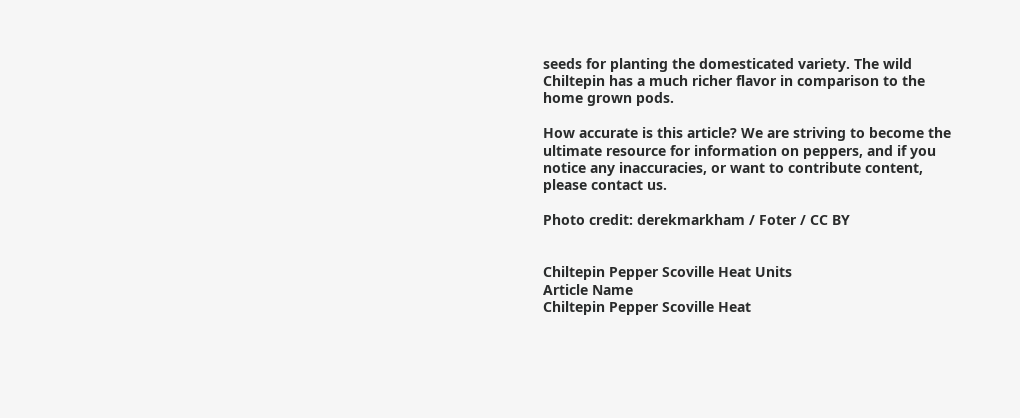seeds for planting the domesticated variety. The wild Chiltepin has a much richer flavor in comparison to the home grown pods.

How accurate is this article? We are striving to become the ultimate resource for information on peppers, and if you notice any inaccuracies, or want to contribute content, please contact us.

Photo credit: derekmarkham / Foter / CC BY


Chiltepin Pepper Scoville Heat Units
Article Name
Chiltepin Pepper Scoville Heat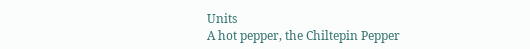Units
A hot pepper, the Chiltepin Pepper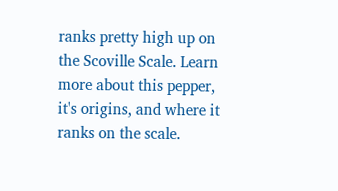ranks pretty high up on the Scoville Scale. Learn more about this pepper, it's origins, and where it ranks on the scale.